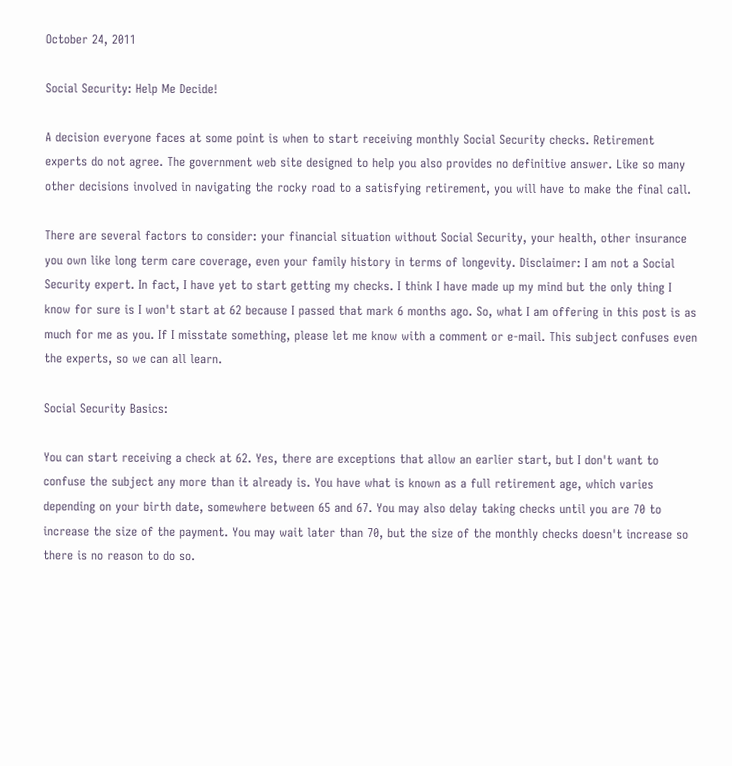October 24, 2011

Social Security: Help Me Decide!

A decision everyone faces at some point is when to start receiving monthly Social Security checks. Retirement experts do not agree. The government web site designed to help you also provides no definitive answer. Like so many other decisions involved in navigating the rocky road to a satisfying retirement, you will have to make the final call.

There are several factors to consider: your financial situation without Social Security, your health, other insurance you own like long term care coverage, even your family history in terms of longevity. Disclaimer: I am not a Social Security expert. In fact, I have yet to start getting my checks. I think I have made up my mind but the only thing I know for sure is I won't start at 62 because I passed that mark 6 months ago. So, what I am offering in this post is as much for me as you. If I misstate something, please let me know with a comment or e-mail. This subject confuses even the experts, so we can all learn.

Social Security Basics:

You can start receiving a check at 62. Yes, there are exceptions that allow an earlier start, but I don't want to confuse the subject any more than it already is. You have what is known as a full retirement age, which varies depending on your birth date, somewhere between 65 and 67. You may also delay taking checks until you are 70 to increase the size of the payment. You may wait later than 70, but the size of the monthly checks doesn't increase so there is no reason to do so.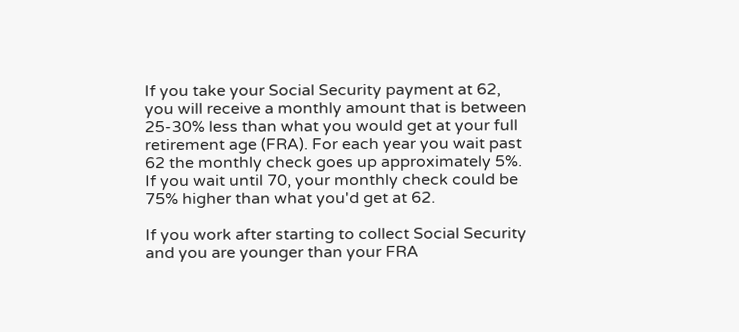If you take your Social Security payment at 62, you will receive a monthly amount that is between 25-30% less than what you would get at your full retirement age (FRA). For each year you wait past 62 the monthly check goes up approximately 5%. If you wait until 70, your monthly check could be 75% higher than what you'd get at 62.

If you work after starting to collect Social Security and you are younger than your FRA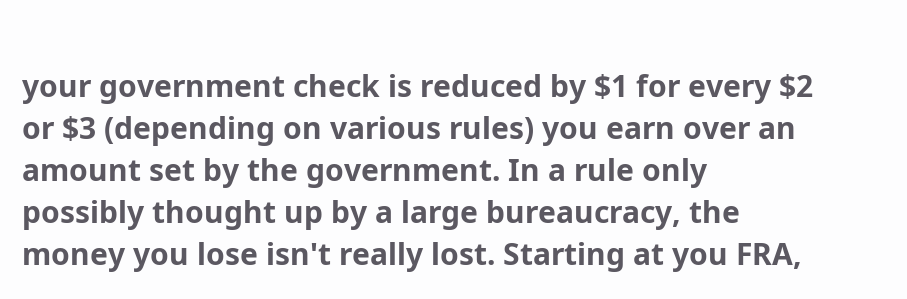your government check is reduced by $1 for every $2 or $3 (depending on various rules) you earn over an amount set by the government. In a rule only possibly thought up by a large bureaucracy, the money you lose isn't really lost. Starting at you FRA,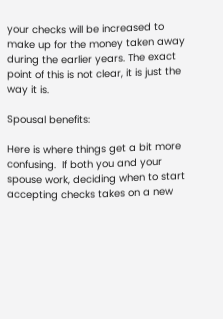your checks will be increased to make up for the money taken away during the earlier years. The exact point of this is not clear, it is just the way it is.

Spousal benefits:

Here is where things get a bit more confusing.  If both you and your spouse work, deciding when to start accepting checks takes on a new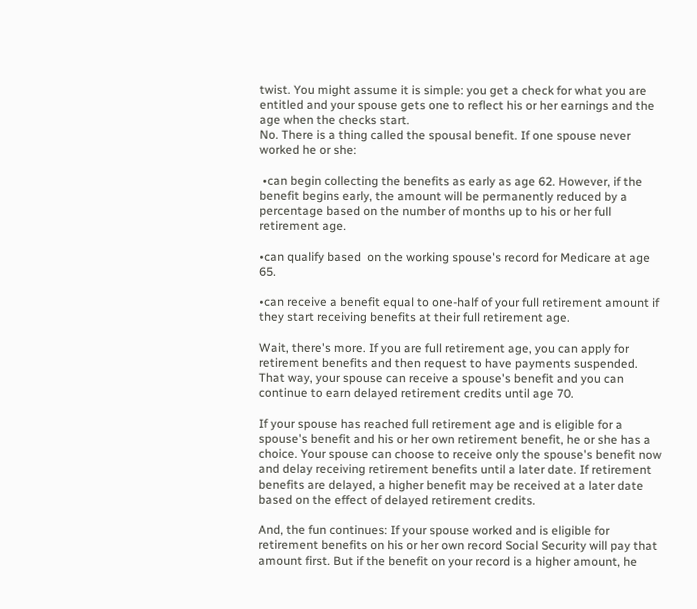twist. You might assume it is simple: you get a check for what you are entitled and your spouse gets one to reflect his or her earnings and the age when the checks start.
No. There is a thing called the spousal benefit. If one spouse never worked he or she:

 •can begin collecting the benefits as early as age 62. However, if the benefit begins early, the amount will be permanently reduced by a percentage based on the number of months up to his or her full retirement age.

•can qualify based  on the working spouse's record for Medicare at age 65.

•can receive a benefit equal to one-half of your full retirement amount if they start receiving benefits at their full retirement age.

Wait, there's more. If you are full retirement age, you can apply for retirement benefits and then request to have payments suspended. That way, your spouse can receive a spouse's benefit and you can continue to earn delayed retirement credits until age 70.

If your spouse has reached full retirement age and is eligible for a spouse's benefit and his or her own retirement benefit, he or she has a choice. Your spouse can choose to receive only the spouse's benefit now and delay receiving retirement benefits until a later date. If retirement benefits are delayed, a higher benefit may be received at a later date based on the effect of delayed retirement credits.

And, the fun continues: If your spouse worked and is eligible for retirement benefits on his or her own record Social Security will pay that amount first. But if the benefit on your record is a higher amount, he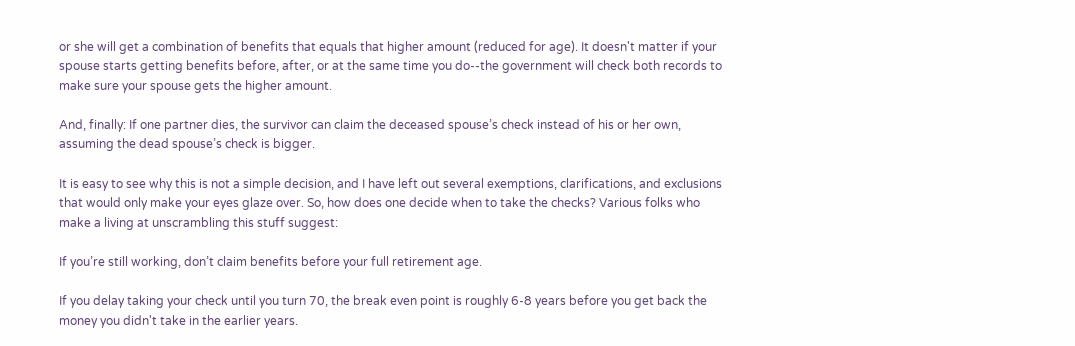or she will get a combination of benefits that equals that higher amount (reduced for age). It doesn't matter if your spouse starts getting benefits before, after, or at the same time you do--the government will check both records to make sure your spouse gets the higher amount.

And, finally: If one partner dies, the survivor can claim the deceased spouse’s check instead of his or her own, assuming the dead spouse’s check is bigger.

It is easy to see why this is not a simple decision, and I have left out several exemptions, clarifications, and exclusions that would only make your eyes glaze over. So, how does one decide when to take the checks? Various folks who make a living at unscrambling this stuff suggest:

If you’re still working, don’t claim benefits before your full retirement age.

If you delay taking your check until you turn 70, the break even point is roughly 6-8 years before you get back the money you didn't take in the earlier years.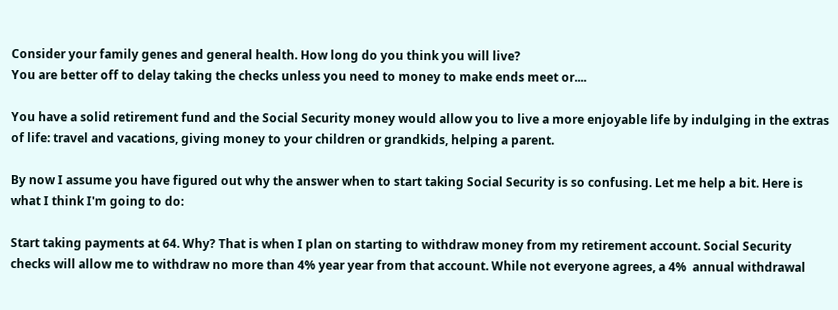Consider your family genes and general health. How long do you think you will live?
You are better off to delay taking the checks unless you need to money to make ends meet or....

You have a solid retirement fund and the Social Security money would allow you to live a more enjoyable life by indulging in the extras of life: travel and vacations, giving money to your children or grandkids, helping a parent.

By now I assume you have figured out why the answer when to start taking Social Security is so confusing. Let me help a bit. Here is what I think I'm going to do:

Start taking payments at 64. Why? That is when I plan on starting to withdraw money from my retirement account. Social Security checks will allow me to withdraw no more than 4% year year from that account. While not everyone agrees, a 4%  annual withdrawal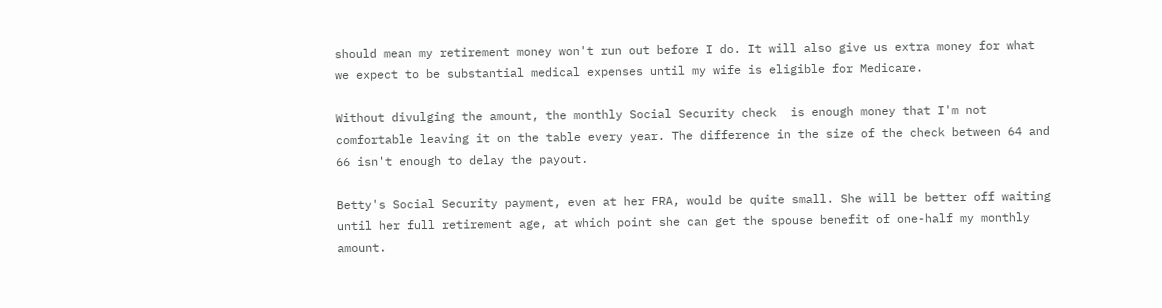should mean my retirement money won't run out before I do. It will also give us extra money for what we expect to be substantial medical expenses until my wife is eligible for Medicare.

Without divulging the amount, the monthly Social Security check  is enough money that I'm not comfortable leaving it on the table every year. The difference in the size of the check between 64 and 66 isn't enough to delay the payout.

Betty's Social Security payment, even at her FRA, would be quite small. She will be better off waiting until her full retirement age, at which point she can get the spouse benefit of one-half my monthly amount.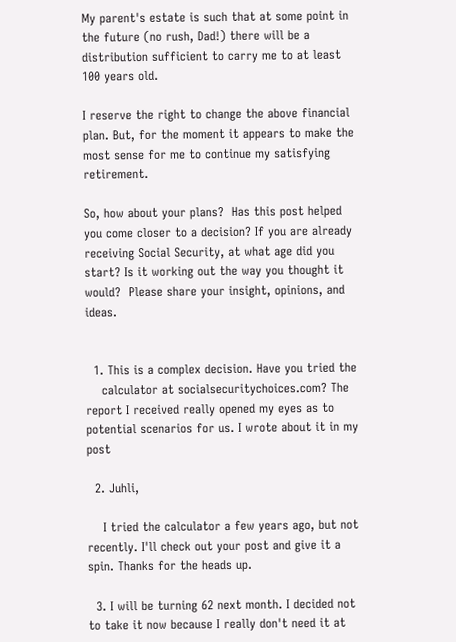My parent's estate is such that at some point in the future (no rush, Dad!) there will be a distribution sufficient to carry me to at least 100 years old.

I reserve the right to change the above financial plan. But, for the moment it appears to make the most sense for me to continue my satisfying retirement.

So, how about your plans?  Has this post helped you come closer to a decision? If you are already receiving Social Security, at what age did you start? Is it working out the way you thought it would?  Please share your insight, opinions, and ideas.


  1. This is a complex decision. Have you tried the
    calculator at socialsecuritychoices.com? The report I received really opened my eyes as to potential scenarios for us. I wrote about it in my post

  2. Juhli,

    I tried the calculator a few years ago, but not recently. I'll check out your post and give it a spin. Thanks for the heads up.

  3. I will be turning 62 next month. I decided not to take it now because I really don't need it at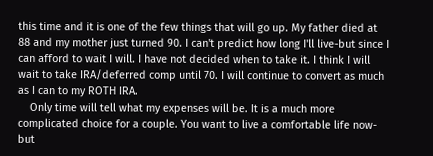this time and it is one of the few things that will go up. My father died at 88 and my mother just turned 90. I can't predict how long I'll live-but since I can afford to wait I will. I have not decided when to take it. I think I will wait to take IRA/deferred comp until 70. I will continue to convert as much as I can to my ROTH IRA.
    Only time will tell what my expenses will be. It is a much more complicated choice for a couple. You want to live a comfortable life now-but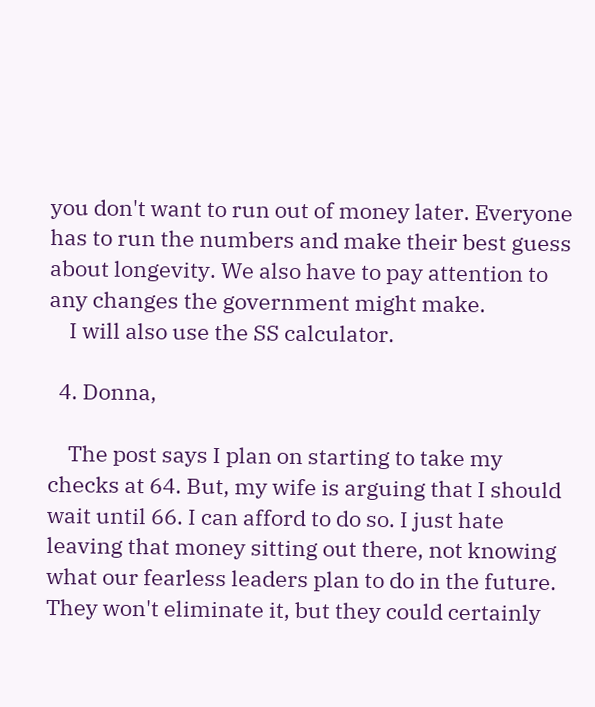you don't want to run out of money later. Everyone has to run the numbers and make their best guess about longevity. We also have to pay attention to any changes the government might make.
    I will also use the SS calculator.

  4. Donna,

    The post says I plan on starting to take my checks at 64. But, my wife is arguing that I should wait until 66. I can afford to do so. I just hate leaving that money sitting out there, not knowing what our fearless leaders plan to do in the future. They won't eliminate it, but they could certainly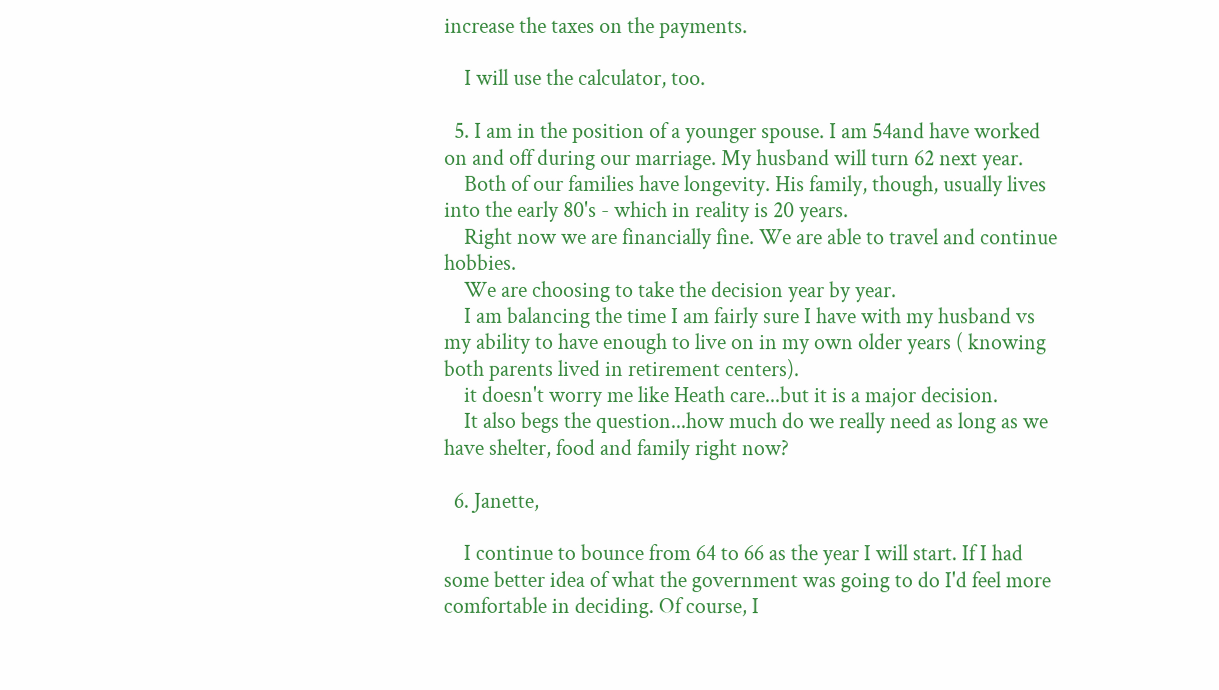increase the taxes on the payments.

    I will use the calculator, too.

  5. I am in the position of a younger spouse. I am 54and have worked on and off during our marriage. My husband will turn 62 next year.
    Both of our families have longevity. His family, though, usually lives into the early 80's - which in reality is 20 years.
    Right now we are financially fine. We are able to travel and continue hobbies.
    We are choosing to take the decision year by year.
    I am balancing the time I am fairly sure I have with my husband vs my ability to have enough to live on in my own older years ( knowing both parents lived in retirement centers).
    it doesn't worry me like Heath care...but it is a major decision.
    It also begs the question...how much do we really need as long as we have shelter, food and family right now?

  6. Janette,

    I continue to bounce from 64 to 66 as the year I will start. If I had some better idea of what the government was going to do I'd feel more comfortable in deciding. Of course, I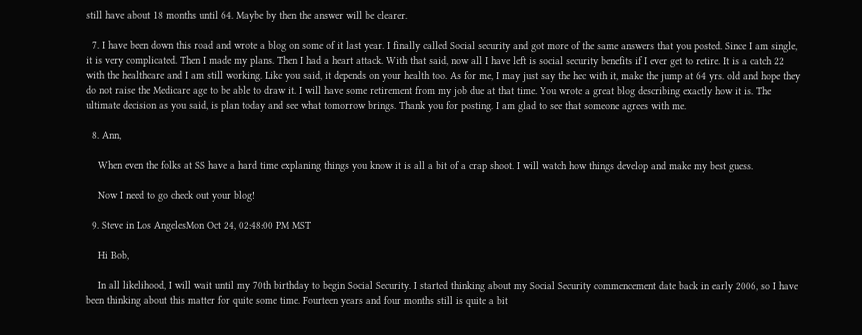still have about 18 months until 64. Maybe by then the answer will be clearer.

  7. I have been down this road and wrote a blog on some of it last year. I finally called Social security and got more of the same answers that you posted. Since I am single, it is very complicated. Then I made my plans. Then I had a heart attack. With that said, now all I have left is social security benefits if I ever get to retire. It is a catch 22 with the healthcare and I am still working. Like you said, it depends on your health too. As for me, I may just say the hec with it, make the jump at 64 yrs. old and hope they do not raise the Medicare age to be able to draw it. I will have some retirement from my job due at that time. You wrote a great blog describing exactly how it is. The ultimate decision as you said, is plan today and see what tomorrow brings. Thank you for posting. I am glad to see that someone agrees with me.

  8. Ann,

    When even the folks at SS have a hard time explaning things you know it is all a bit of a crap shoot. I will watch how things develop and make my best guess.

    Now I need to go check out your blog!

  9. Steve in Los AngelesMon Oct 24, 02:48:00 PM MST

    Hi Bob,

    In all likelihood, I will wait until my 70th birthday to begin Social Security. I started thinking about my Social Security commencement date back in early 2006, so I have been thinking about this matter for quite some time. Fourteen years and four months still is quite a bit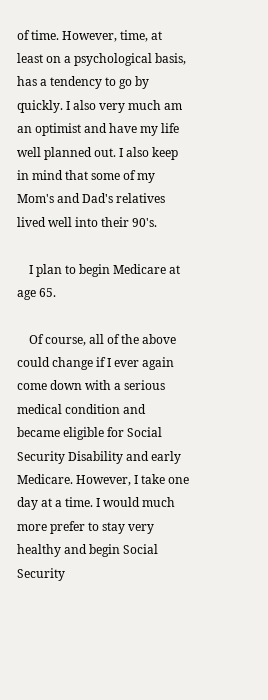of time. However, time, at least on a psychological basis, has a tendency to go by quickly. I also very much am an optimist and have my life well planned out. I also keep in mind that some of my Mom's and Dad's relatives lived well into their 90's.

    I plan to begin Medicare at age 65.

    Of course, all of the above could change if I ever again come down with a serious medical condition and became eligible for Social Security Disability and early Medicare. However, I take one day at a time. I would much more prefer to stay very healthy and begin Social Security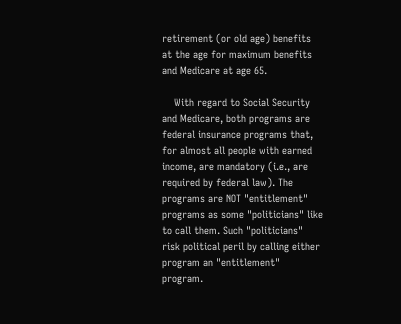retirement (or old age) benefits at the age for maximum benefits and Medicare at age 65.

    With regard to Social Security and Medicare, both programs are federal insurance programs that, for almost all people with earned income, are mandatory (i.e., are required by federal law). The programs are NOT "entitlement" programs as some "politicians" like to call them. Such "politicians" risk political peril by calling either program an "entitlement" program.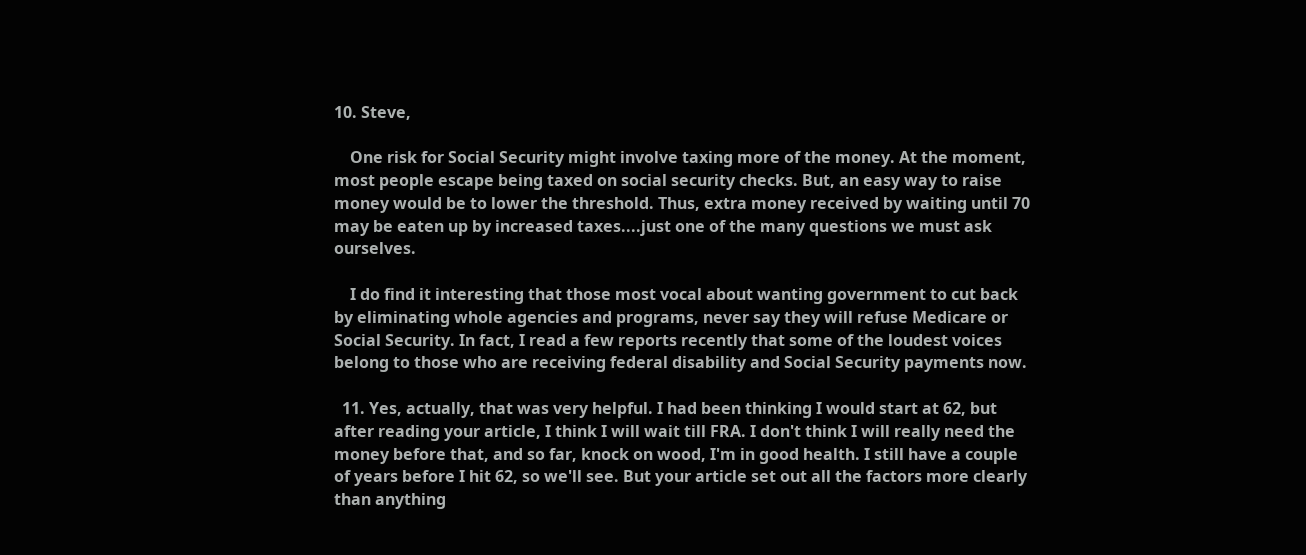10. Steve,

    One risk for Social Security might involve taxing more of the money. At the moment, most people escape being taxed on social security checks. But, an easy way to raise money would be to lower the threshold. Thus, extra money received by waiting until 70 may be eaten up by increased taxes....just one of the many questions we must ask ourselves.

    I do find it interesting that those most vocal about wanting government to cut back by eliminating whole agencies and programs, never say they will refuse Medicare or Social Security. In fact, I read a few reports recently that some of the loudest voices belong to those who are receiving federal disability and Social Security payments now.

  11. Yes, actually, that was very helpful. I had been thinking I would start at 62, but after reading your article, I think I will wait till FRA. I don't think I will really need the money before that, and so far, knock on wood, I'm in good health. I still have a couple of years before I hit 62, so we'll see. But your article set out all the factors more clearly than anything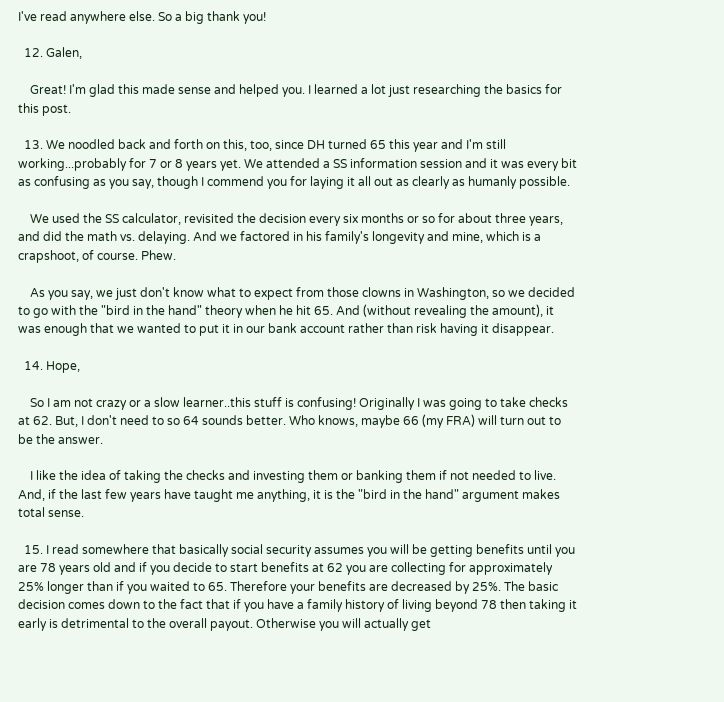I've read anywhere else. So a big thank you!

  12. Galen,

    Great! I'm glad this made sense and helped you. I learned a lot just researching the basics for this post.

  13. We noodled back and forth on this, too, since DH turned 65 this year and I'm still working...probably for 7 or 8 years yet. We attended a SS information session and it was every bit as confusing as you say, though I commend you for laying it all out as clearly as humanly possible.

    We used the SS calculator, revisited the decision every six months or so for about three years, and did the math vs. delaying. And we factored in his family's longevity and mine, which is a crapshoot, of course. Phew.

    As you say, we just don't know what to expect from those clowns in Washington, so we decided to go with the "bird in the hand" theory when he hit 65. And (without revealing the amount), it was enough that we wanted to put it in our bank account rather than risk having it disappear.

  14. Hope,

    So I am not crazy or a slow learner..this stuff is confusing! Originally I was going to take checks at 62. But, I don't need to so 64 sounds better. Who knows, maybe 66 (my FRA) will turn out to be the answer.

    I like the idea of taking the checks and investing them or banking them if not needed to live. And, if the last few years have taught me anything, it is the "bird in the hand" argument makes total sense.

  15. I read somewhere that basically social security assumes you will be getting benefits until you are 78 years old and if you decide to start benefits at 62 you are collecting for approximately 25% longer than if you waited to 65. Therefore your benefits are decreased by 25%. The basic decision comes down to the fact that if you have a family history of living beyond 78 then taking it early is detrimental to the overall payout. Otherwise you will actually get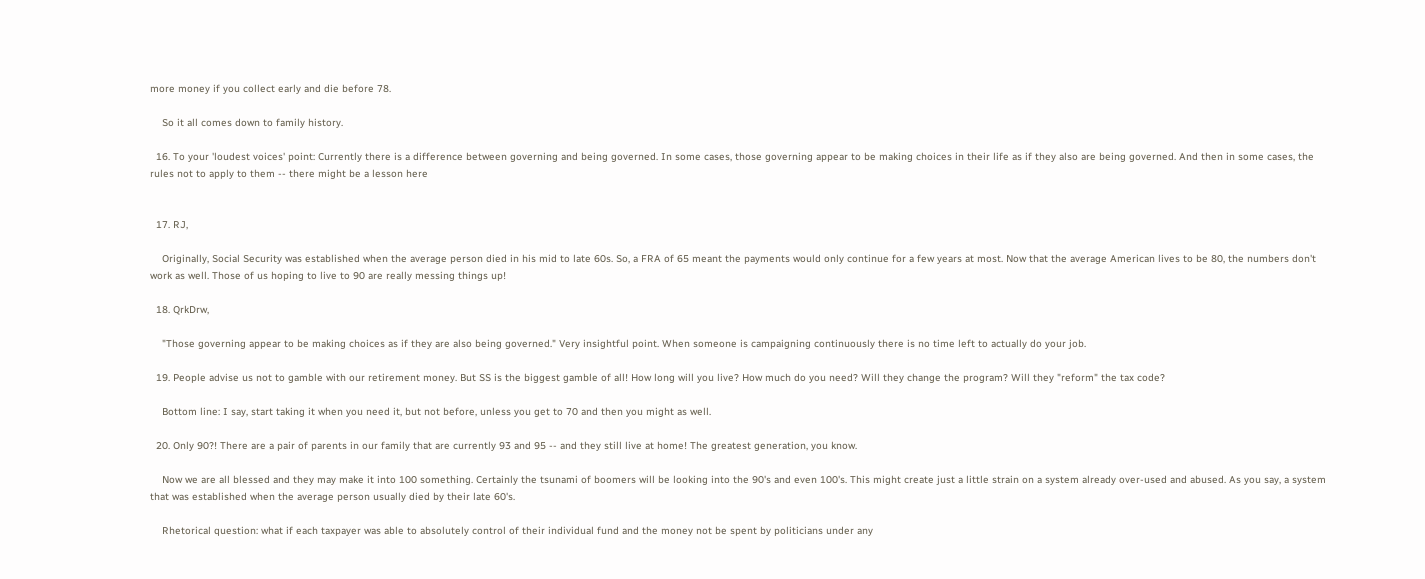more money if you collect early and die before 78.

    So it all comes down to family history.

  16. To your 'loudest voices' point: Currently there is a difference between governing and being governed. In some cases, those governing appear to be making choices in their life as if they also are being governed. And then in some cases, the rules not to apply to them -- there might be a lesson here


  17. RJ,

    Originally, Social Security was established when the average person died in his mid to late 60s. So, a FRA of 65 meant the payments would only continue for a few years at most. Now that the average American lives to be 80, the numbers don't work as well. Those of us hoping to live to 90 are really messing things up!

  18. QrkDrw,

    "Those governing appear to be making choices as if they are also being governed." Very insightful point. When someone is campaigning continuously there is no time left to actually do your job.

  19. People advise us not to gamble with our retirement money. But SS is the biggest gamble of all! How long will you live? How much do you need? Will they change the program? Will they "reform" the tax code?

    Bottom line: I say, start taking it when you need it, but not before, unless you get to 70 and then you might as well.

  20. Only 90?! There are a pair of parents in our family that are currently 93 and 95 -- and they still live at home! The greatest generation, you know.

    Now we are all blessed and they may make it into 100 something. Certainly the tsunami of boomers will be looking into the 90's and even 100's. This might create just a little strain on a system already over-used and abused. As you say, a system that was established when the average person usually died by their late 60's.

    Rhetorical question: what if each taxpayer was able to absolutely control of their individual fund and the money not be spent by politicians under any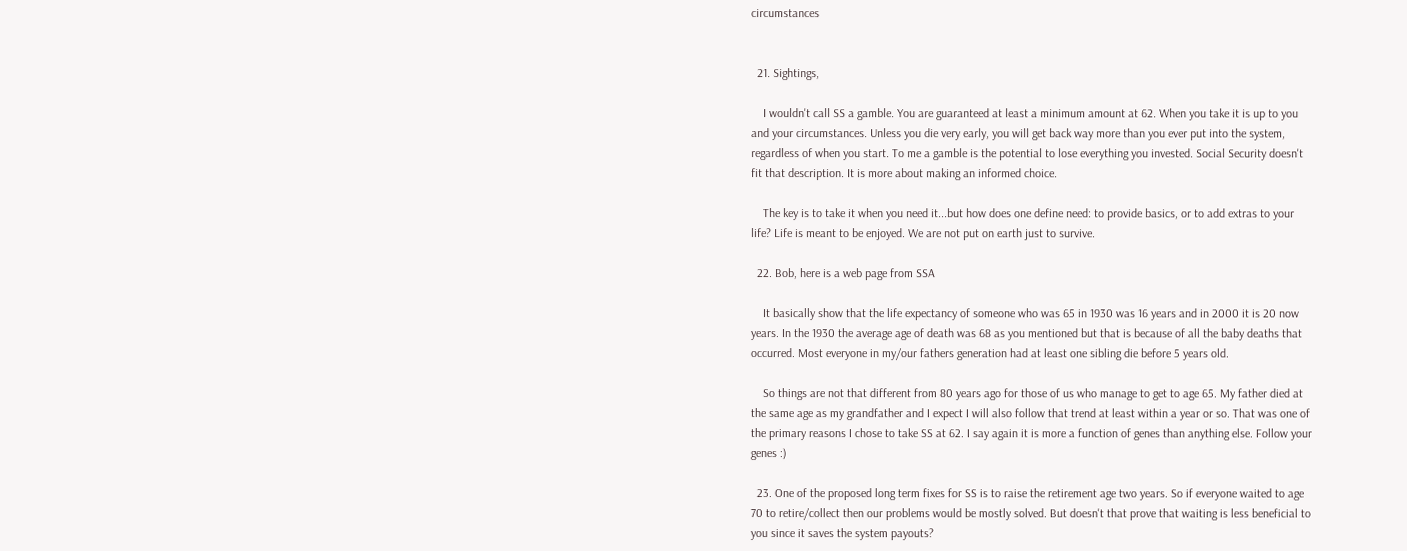circumstances


  21. Sightings,

    I wouldn't call SS a gamble. You are guaranteed at least a minimum amount at 62. When you take it is up to you and your circumstances. Unless you die very early, you will get back way more than you ever put into the system, regardless of when you start. To me a gamble is the potential to lose everything you invested. Social Security doesn't fit that description. It is more about making an informed choice.

    The key is to take it when you need it...but how does one define need: to provide basics, or to add extras to your life? Life is meant to be enjoyed. We are not put on earth just to survive.

  22. Bob, here is a web page from SSA

    It basically show that the life expectancy of someone who was 65 in 1930 was 16 years and in 2000 it is 20 now years. In the 1930 the average age of death was 68 as you mentioned but that is because of all the baby deaths that occurred. Most everyone in my/our fathers generation had at least one sibling die before 5 years old.

    So things are not that different from 80 years ago for those of us who manage to get to age 65. My father died at the same age as my grandfather and I expect I will also follow that trend at least within a year or so. That was one of the primary reasons I chose to take SS at 62. I say again it is more a function of genes than anything else. Follow your genes :)

  23. One of the proposed long term fixes for SS is to raise the retirement age two years. So if everyone waited to age 70 to retire/collect then our problems would be mostly solved. But doesn't that prove that waiting is less beneficial to you since it saves the system payouts?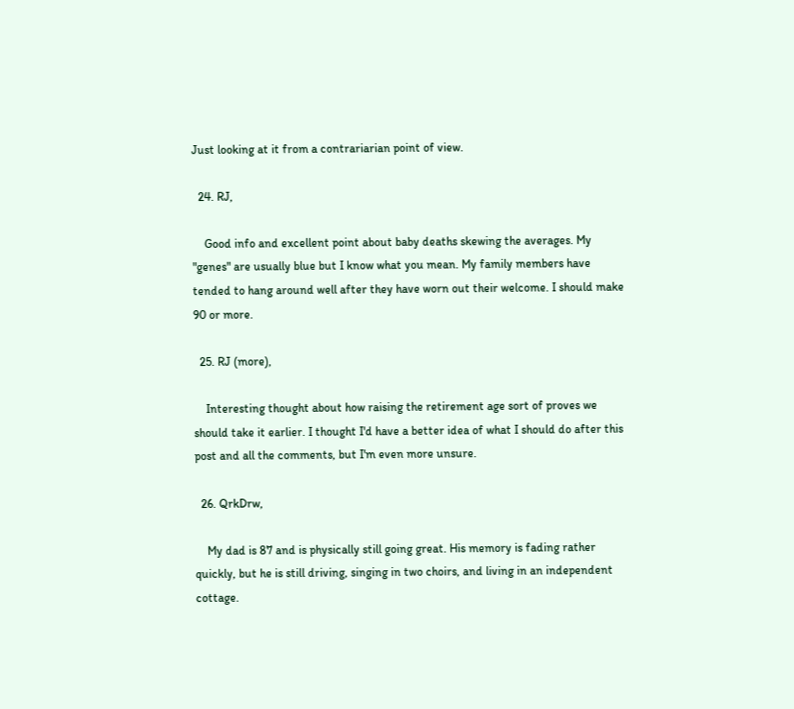Just looking at it from a contrariarian point of view.

  24. RJ,

    Good info and excellent point about baby deaths skewing the averages. My "genes" are usually blue but I know what you mean. My family members have tended to hang around well after they have worn out their welcome. I should make 90 or more.

  25. RJ (more),

    Interesting thought about how raising the retirement age sort of proves we should take it earlier. I thought I'd have a better idea of what I should do after this post and all the comments, but I'm even more unsure.

  26. QrkDrw,

    My dad is 87 and is physically still going great. His memory is fading rather quickly, but he is still driving, singing in two choirs, and living in an independent cottage.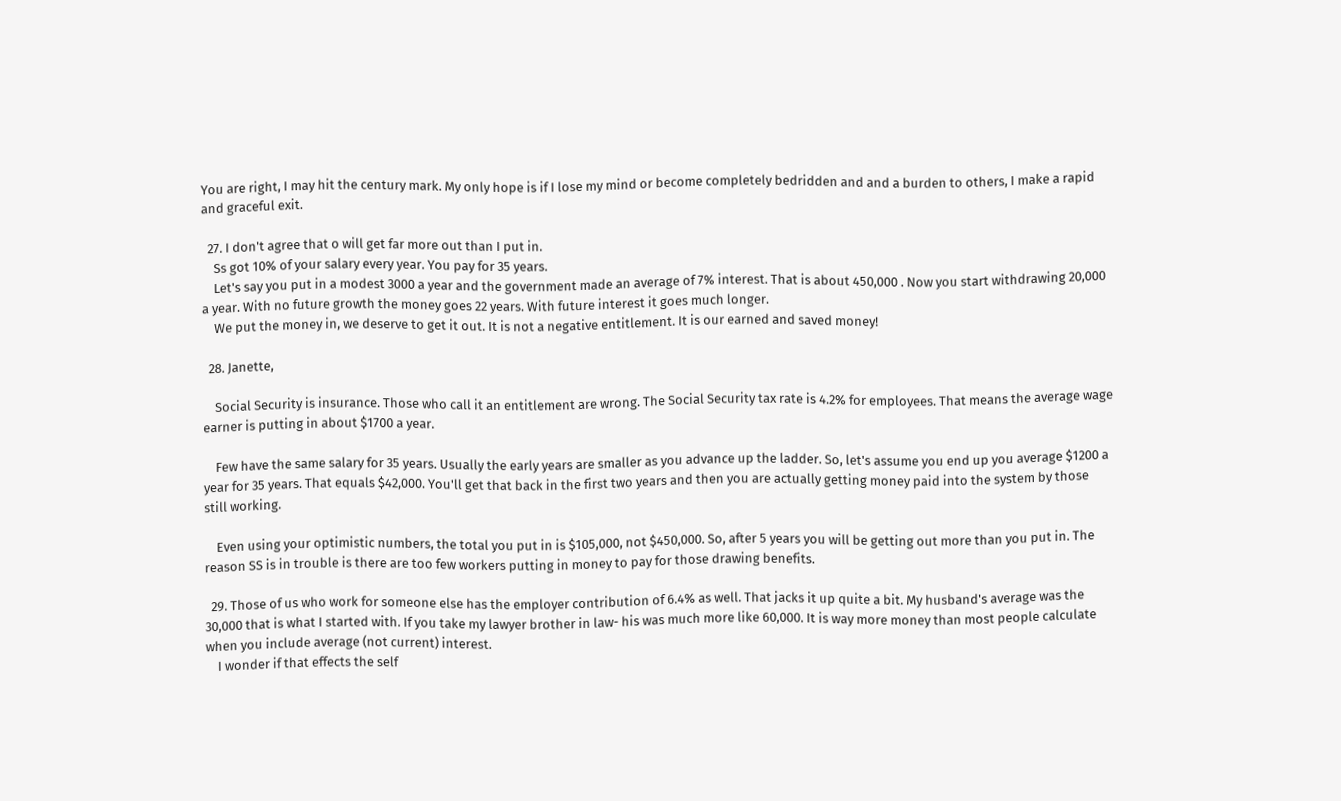You are right, I may hit the century mark. My only hope is if I lose my mind or become completely bedridden and and a burden to others, I make a rapid and graceful exit.

  27. I don't agree that o will get far more out than I put in.
    Ss got 10% of your salary every year. You pay for 35 years.
    Let's say you put in a modest 3000 a year and the government made an average of 7% interest. That is about 450,000 . Now you start withdrawing 20,000 a year. With no future growth the money goes 22 years. With future interest it goes much longer.
    We put the money in, we deserve to get it out. It is not a negative entitlement. It is our earned and saved money!

  28. Janette,

    Social Security is insurance. Those who call it an entitlement are wrong. The Social Security tax rate is 4.2% for employees. That means the average wage earner is putting in about $1700 a year.

    Few have the same salary for 35 years. Usually the early years are smaller as you advance up the ladder. So, let's assume you end up you average $1200 a year for 35 years. That equals $42,000. You'll get that back in the first two years and then you are actually getting money paid into the system by those still working.

    Even using your optimistic numbers, the total you put in is $105,000, not $450,000. So, after 5 years you will be getting out more than you put in. The reason SS is in trouble is there are too few workers putting in money to pay for those drawing benefits.

  29. Those of us who work for someone else has the employer contribution of 6.4% as well. That jacks it up quite a bit. My husband's average was the 30,000 that is what I started with. If you take my lawyer brother in law- his was much more like 60,000. It is way more money than most people calculate when you include average (not current) interest.
    I wonder if that effects the self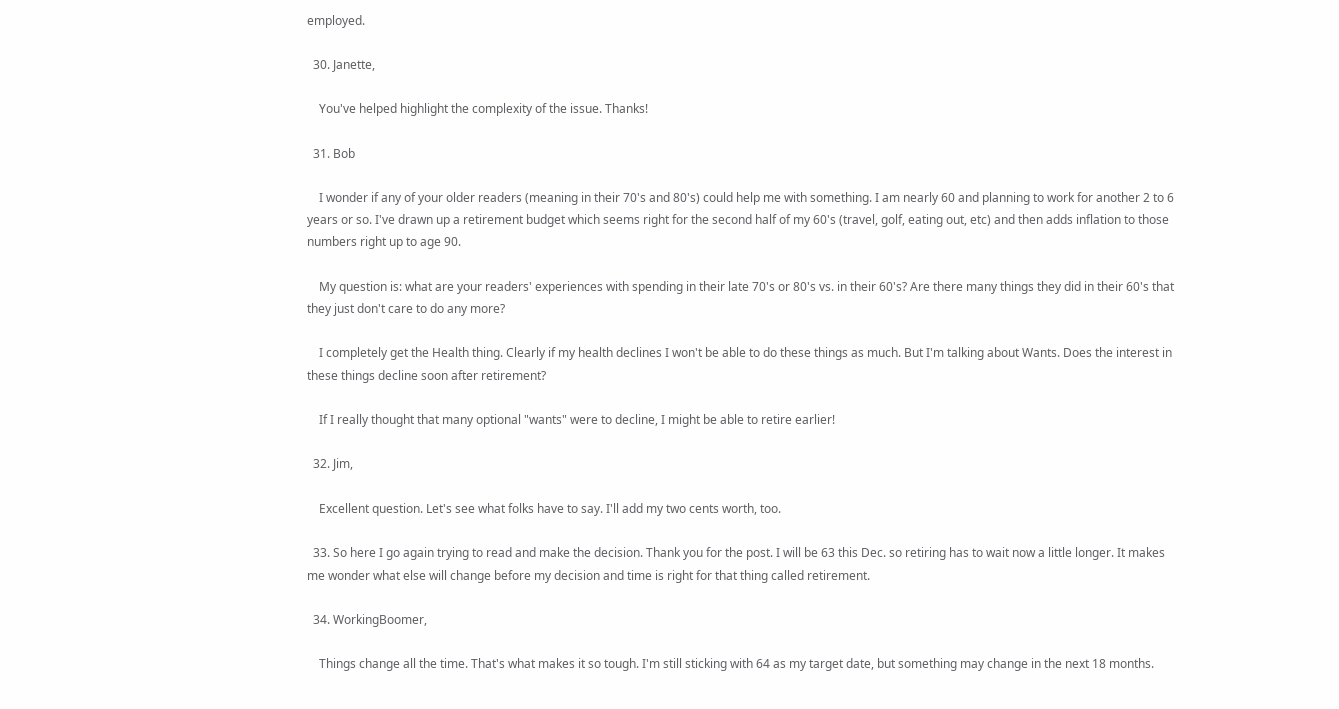employed.

  30. Janette,

    You've helped highlight the complexity of the issue. Thanks!

  31. Bob

    I wonder if any of your older readers (meaning in their 70's and 80's) could help me with something. I am nearly 60 and planning to work for another 2 to 6 years or so. I've drawn up a retirement budget which seems right for the second half of my 60's (travel, golf, eating out, etc) and then adds inflation to those numbers right up to age 90.

    My question is: what are your readers' experiences with spending in their late 70's or 80's vs. in their 60's? Are there many things they did in their 60's that they just don't care to do any more?

    I completely get the Health thing. Clearly if my health declines I won't be able to do these things as much. But I'm talking about Wants. Does the interest in these things decline soon after retirement?

    If I really thought that many optional "wants" were to decline, I might be able to retire earlier!

  32. Jim,

    Excellent question. Let's see what folks have to say. I'll add my two cents worth, too.

  33. So here I go again trying to read and make the decision. Thank you for the post. I will be 63 this Dec. so retiring has to wait now a little longer. It makes me wonder what else will change before my decision and time is right for that thing called retirement.

  34. WorkingBoomer,

    Things change all the time. That's what makes it so tough. I'm still sticking with 64 as my target date, but something may change in the next 18 months.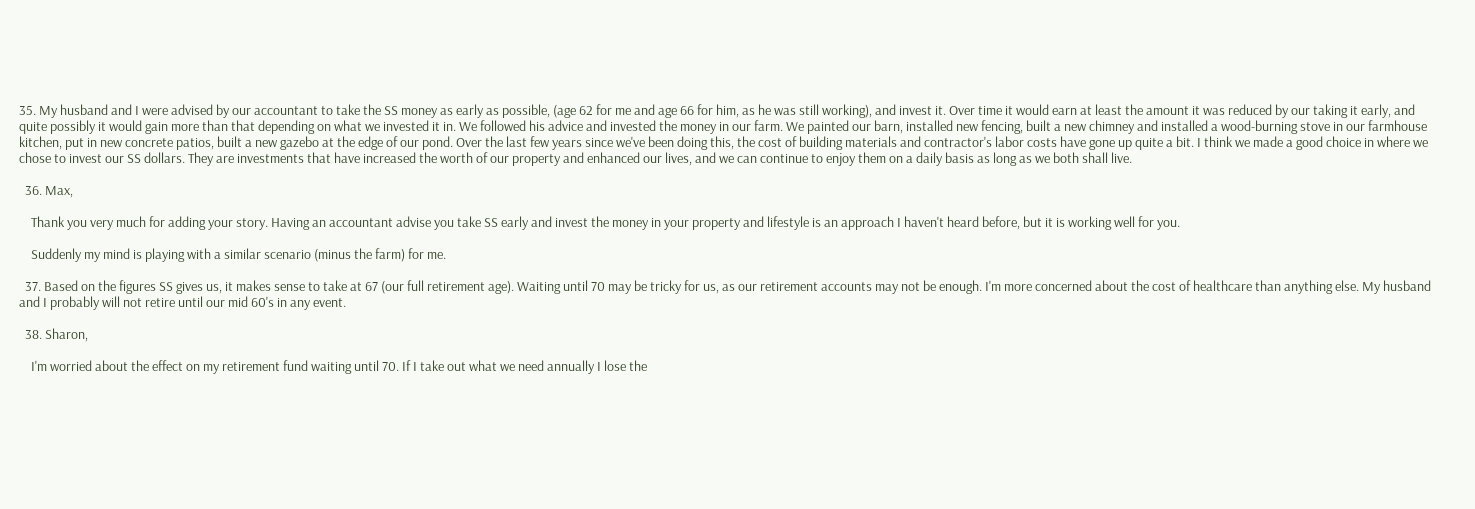35. My husband and I were advised by our accountant to take the SS money as early as possible, (age 62 for me and age 66 for him, as he was still working), and invest it. Over time it would earn at least the amount it was reduced by our taking it early, and quite possibly it would gain more than that depending on what we invested it in. We followed his advice and invested the money in our farm. We painted our barn, installed new fencing, built a new chimney and installed a wood-burning stove in our farmhouse kitchen, put in new concrete patios, built a new gazebo at the edge of our pond. Over the last few years since we've been doing this, the cost of building materials and contractor's labor costs have gone up quite a bit. I think we made a good choice in where we chose to invest our SS dollars. They are investments that have increased the worth of our property and enhanced our lives, and we can continue to enjoy them on a daily basis as long as we both shall live.

  36. Max,

    Thank you very much for adding your story. Having an accountant advise you take SS early and invest the money in your property and lifestyle is an approach I haven't heard before, but it is working well for you.

    Suddenly my mind is playing with a similar scenario (minus the farm) for me.

  37. Based on the figures SS gives us, it makes sense to take at 67 (our full retirement age). Waiting until 70 may be tricky for us, as our retirement accounts may not be enough. I'm more concerned about the cost of healthcare than anything else. My husband and I probably will not retire until our mid 60's in any event.

  38. Sharon,

    I'm worried about the effect on my retirement fund waiting until 70. If I take out what we need annually I lose the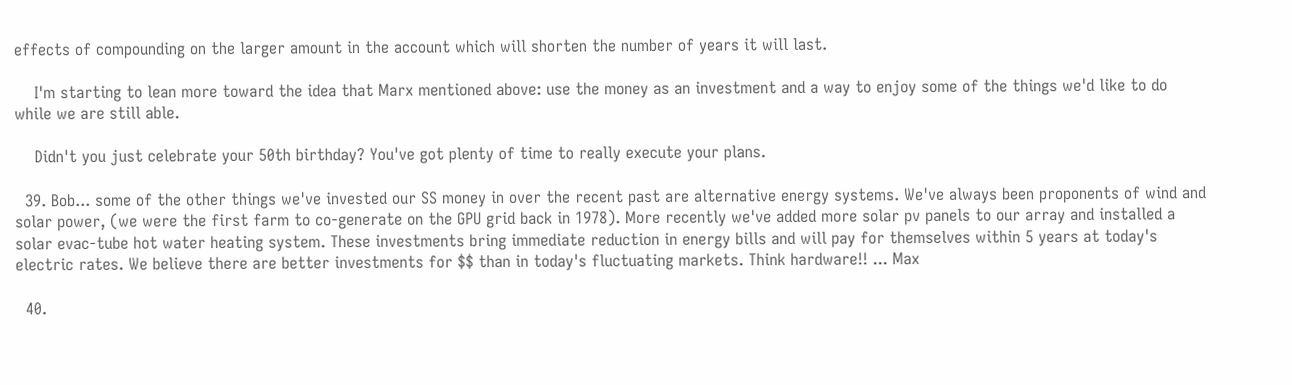effects of compounding on the larger amount in the account which will shorten the number of years it will last.

    I'm starting to lean more toward the idea that Marx mentioned above: use the money as an investment and a way to enjoy some of the things we'd like to do while we are still able.

    Didn't you just celebrate your 50th birthday? You've got plenty of time to really execute your plans.

  39. Bob... some of the other things we've invested our SS money in over the recent past are alternative energy systems. We've always been proponents of wind and solar power, (we were the first farm to co-generate on the GPU grid back in 1978). More recently we've added more solar pv panels to our array and installed a solar evac-tube hot water heating system. These investments bring immediate reduction in energy bills and will pay for themselves within 5 years at today's electric rates. We believe there are better investments for $$ than in today's fluctuating markets. Think hardware!! ... Max

  40.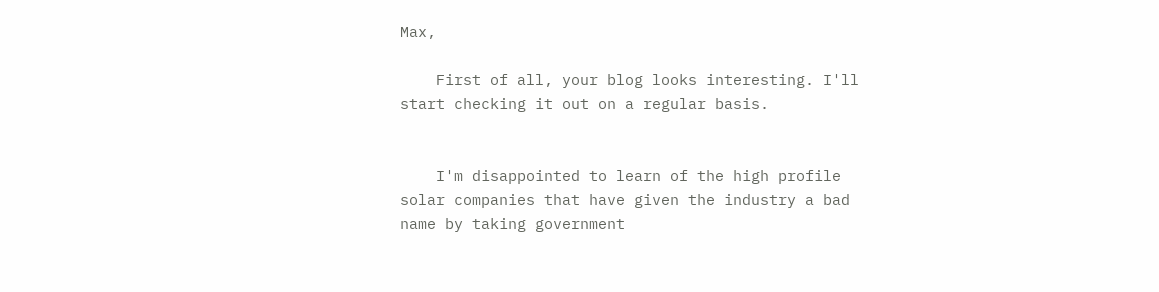Max,

    First of all, your blog looks interesting. I'll start checking it out on a regular basis.


    I'm disappointed to learn of the high profile solar companies that have given the industry a bad name by taking government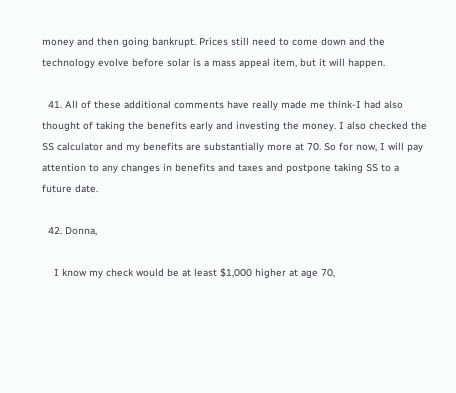money and then going bankrupt. Prices still need to come down and the technology evolve before solar is a mass appeal item, but it will happen.

  41. All of these additional comments have really made me think-I had also thought of taking the benefits early and investing the money. I also checked the SS calculator and my benefits are substantially more at 70. So for now, I will pay attention to any changes in benefits and taxes and postpone taking SS to a future date.

  42. Donna,

    I know my check would be at least $1,000 higher at age 70,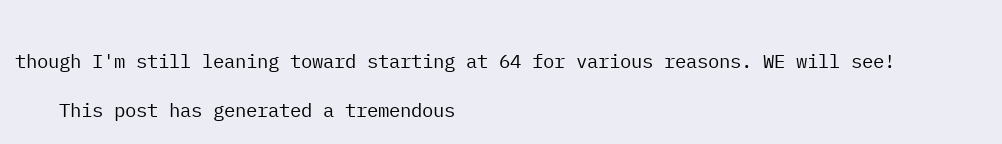though I'm still leaning toward starting at 64 for various reasons. WE will see!

    This post has generated a tremendous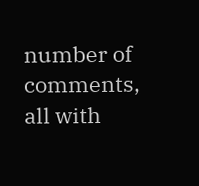number of comments, all with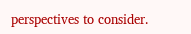perspectives to consider.